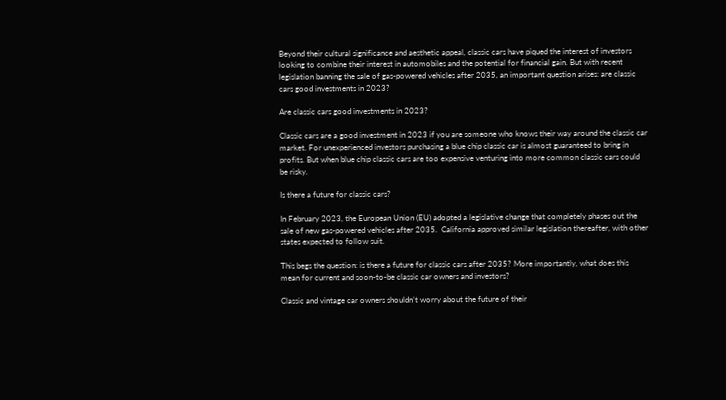Beyond their cultural significance and aesthetic appeal, classic cars have piqued the interest of investors looking to combine their interest in automobiles and the potential for financial gain. But with recent legislation banning the sale of gas-powered vehicles after 2035, an important question arises: are classic cars good investments in 2023?

Are classic cars good investments in 2023?

Classic cars are a good investment in 2023 if you are someone who knows their way around the classic car market. For unexperienced investors purchasing a blue chip classic car is almost guaranteed to bring in profits. But when blue chip classic cars are too expensive venturing into more common classic cars could be risky.

Is there a future for classic cars?

In February 2023, the European Union (EU) adopted a legislative change that completely phases out the sale of new gas-powered vehicles after 2035.  California approved similar legislation thereafter, with other states expected to follow suit.

This begs the question: is there a future for classic cars after 2035? More importantly, what does this mean for current and soon-to-be classic car owners and investors?

Classic and vintage car owners shouldn’t worry about the future of their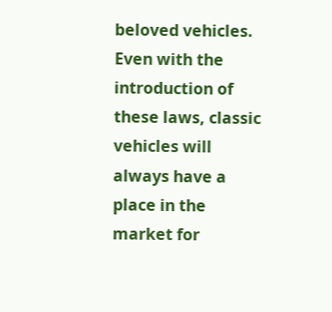beloved vehicles. Even with the introduction of these laws, classic vehicles will always have a place in the market for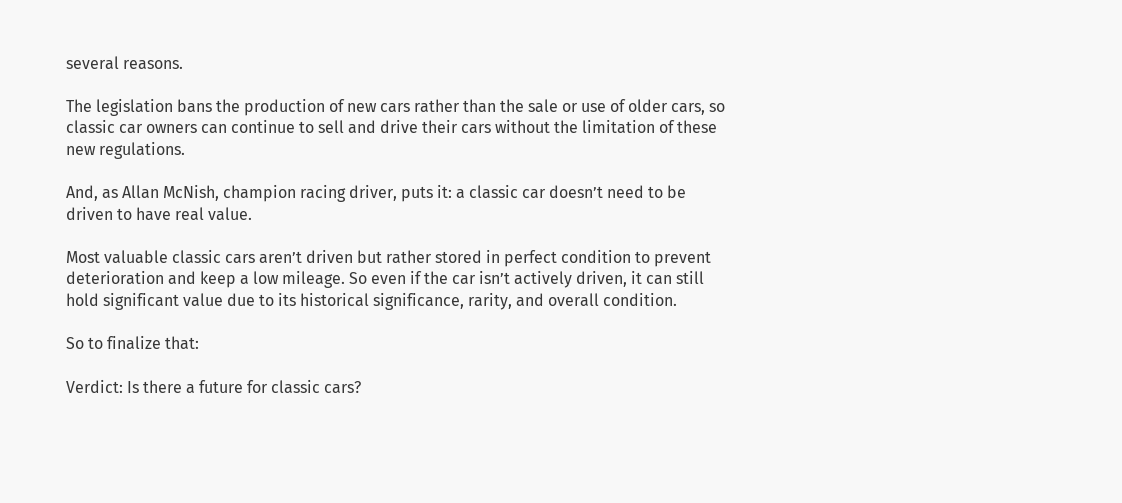several reasons.

The legislation bans the production of new cars rather than the sale or use of older cars, so classic car owners can continue to sell and drive their cars without the limitation of these new regulations.

And, as Allan McNish, champion racing driver, puts it: a classic car doesn’t need to be driven to have real value.

Most valuable classic cars aren’t driven but rather stored in perfect condition to prevent deterioration and keep a low mileage. So even if the car isn’t actively driven, it can still hold significant value due to its historical significance, rarity, and overall condition.

So to finalize that:

Verdict: Is there a future for classic cars?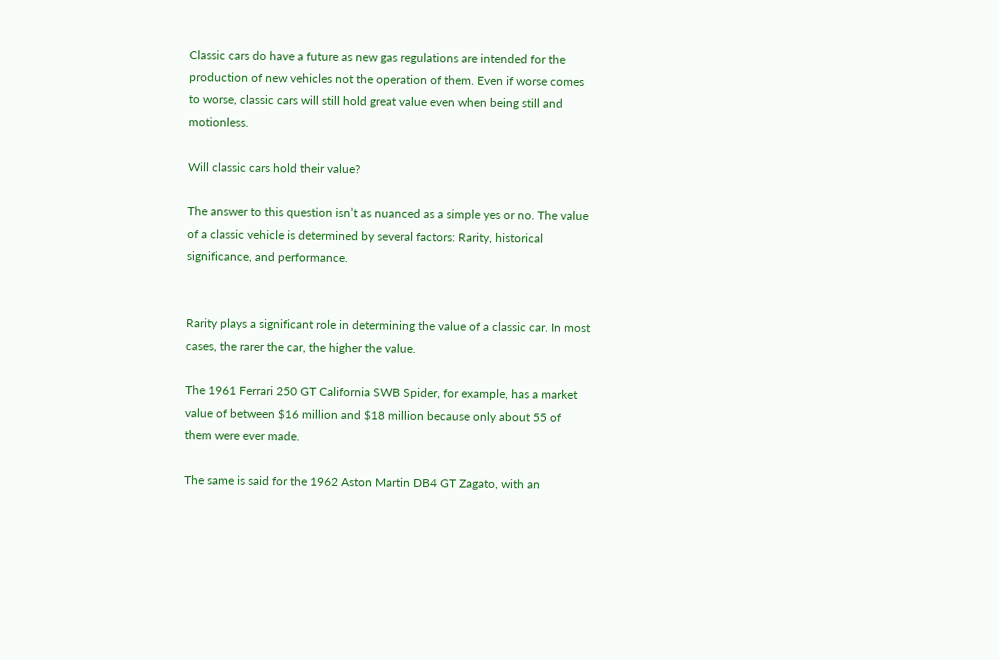Classic cars do have a future as new gas regulations are intended for the production of new vehicles not the operation of them. Even if worse comes to worse, classic cars will still hold great value even when being still and motionless.

Will classic cars hold their value?

The answer to this question isn’t as nuanced as a simple yes or no. The value of a classic vehicle is determined by several factors: Rarity, historical significance, and performance.


Rarity plays a significant role in determining the value of a classic car. In most cases, the rarer the car, the higher the value.

The 1961 Ferrari 250 GT California SWB Spider, for example, has a market value of between $16 million and $18 million because only about 55 of them were ever made.

The same is said for the 1962 Aston Martin DB4 GT Zagato, with an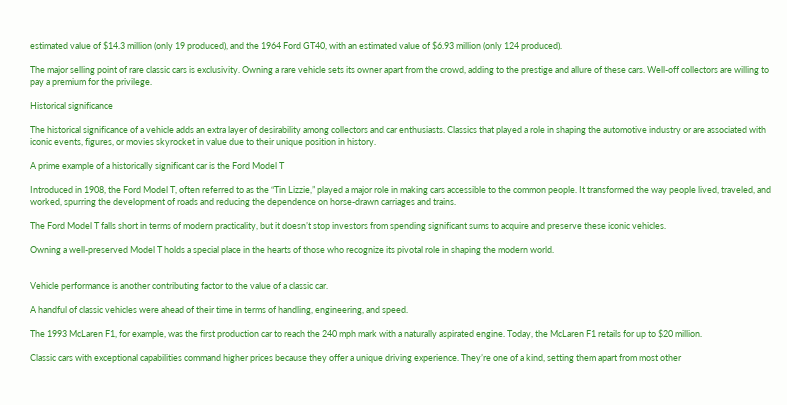estimated value of $14.3 million (only 19 produced), and the 1964 Ford GT40, with an estimated value of $6.93 million (only 124 produced).

The major selling point of rare classic cars is exclusivity. Owning a rare vehicle sets its owner apart from the crowd, adding to the prestige and allure of these cars. Well-off collectors are willing to pay a premium for the privilege.

Historical significance

The historical significance of a vehicle adds an extra layer of desirability among collectors and car enthusiasts. Classics that played a role in shaping the automotive industry or are associated with iconic events, figures, or movies skyrocket in value due to their unique position in history.

A prime example of a historically significant car is the Ford Model T

Introduced in 1908, the Ford Model T, often referred to as the “Tin Lizzie,” played a major role in making cars accessible to the common people. It transformed the way people lived, traveled, and worked, spurring the development of roads and reducing the dependence on horse-drawn carriages and trains.

The Ford Model T falls short in terms of modern practicality, but it doesn’t stop investors from spending significant sums to acquire and preserve these iconic vehicles.

Owning a well-preserved Model T holds a special place in the hearts of those who recognize its pivotal role in shaping the modern world.


Vehicle performance is another contributing factor to the value of a classic car.

A handful of classic vehicles were ahead of their time in terms of handling, engineering, and speed.

The 1993 McLaren F1, for example, was the first production car to reach the 240 mph mark with a naturally aspirated engine. Today, the McLaren F1 retails for up to $20 million.

Classic cars with exceptional capabilities command higher prices because they offer a unique driving experience. They’re one of a kind, setting them apart from most other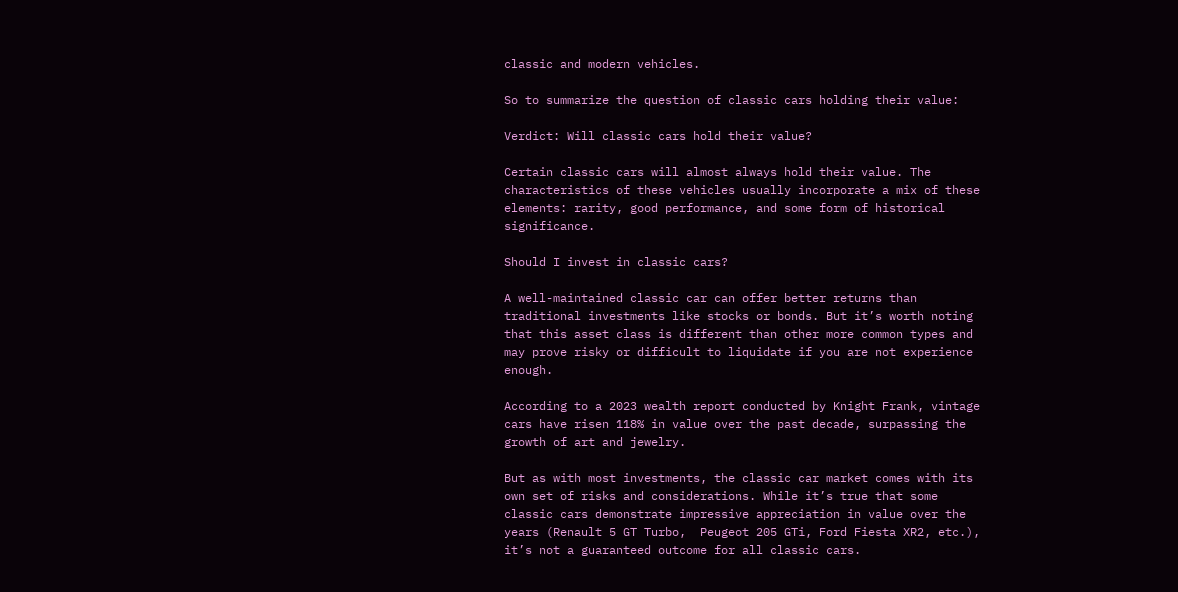classic and modern vehicles.

So to summarize the question of classic cars holding their value:

Verdict: Will classic cars hold their value?

Certain classic cars will almost always hold their value. The characteristics of these vehicles usually incorporate a mix of these elements: rarity, good performance, and some form of historical significance.

Should I invest in classic cars?

A well-maintained classic car can offer better returns than traditional investments like stocks or bonds. But it’s worth noting that this asset class is different than other more common types and may prove risky or difficult to liquidate if you are not experience enough.

According to a 2023 wealth report conducted by Knight Frank, vintage cars have risen 118% in value over the past decade, surpassing the growth of art and jewelry.

But as with most investments, the classic car market comes with its own set of risks and considerations. While it’s true that some classic cars demonstrate impressive appreciation in value over the years (Renault 5 GT Turbo,  Peugeot 205 GTi, Ford Fiesta XR2, etc.), it’s not a guaranteed outcome for all classic cars.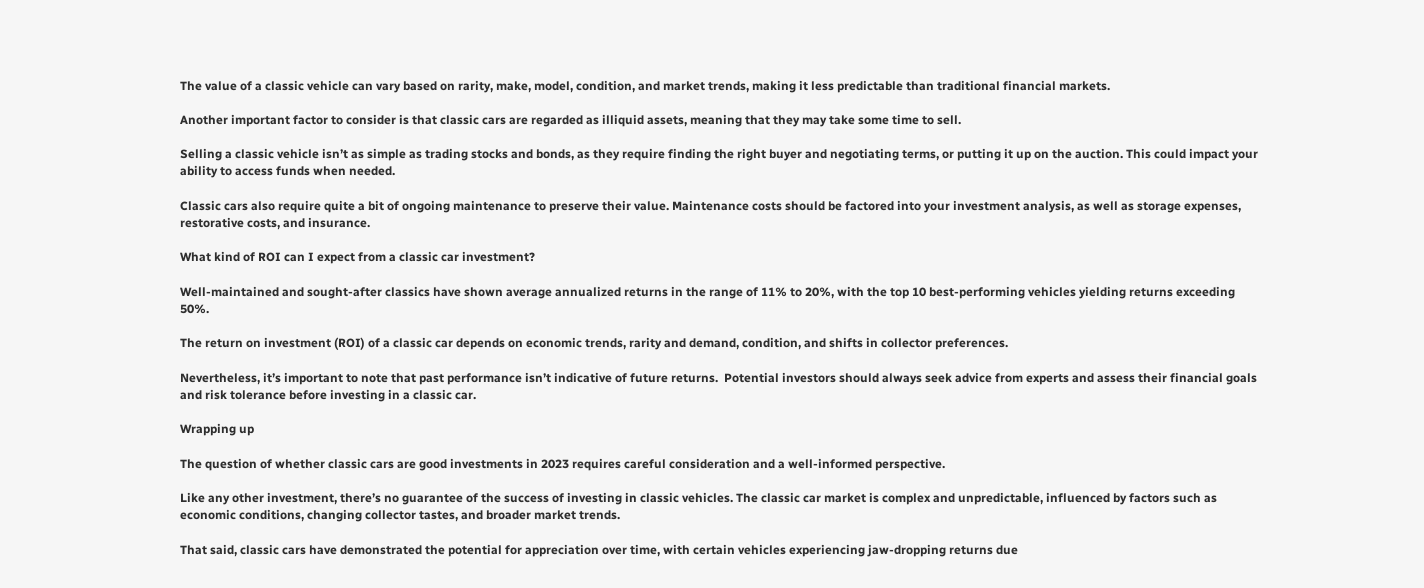The value of a classic vehicle can vary based on rarity, make, model, condition, and market trends, making it less predictable than traditional financial markets.

Another important factor to consider is that classic cars are regarded as illiquid assets, meaning that they may take some time to sell.

Selling a classic vehicle isn’t as simple as trading stocks and bonds, as they require finding the right buyer and negotiating terms, or putting it up on the auction. This could impact your ability to access funds when needed.

Classic cars also require quite a bit of ongoing maintenance to preserve their value. Maintenance costs should be factored into your investment analysis, as well as storage expenses, restorative costs, and insurance.

What kind of ROI can I expect from a classic car investment?

Well-maintained and sought-after classics have shown average annualized returns in the range of 11% to 20%, with the top 10 best-performing vehicles yielding returns exceeding 50%.

The return on investment (ROI) of a classic car depends on economic trends, rarity and demand, condition, and shifts in collector preferences.

Nevertheless, it’s important to note that past performance isn’t indicative of future returns.  Potential investors should always seek advice from experts and assess their financial goals and risk tolerance before investing in a classic car.

Wrapping up

The question of whether classic cars are good investments in 2023 requires careful consideration and a well-informed perspective.

Like any other investment, there’s no guarantee of the success of investing in classic vehicles. The classic car market is complex and unpredictable, influenced by factors such as economic conditions, changing collector tastes, and broader market trends.

That said, classic cars have demonstrated the potential for appreciation over time, with certain vehicles experiencing jaw-dropping returns due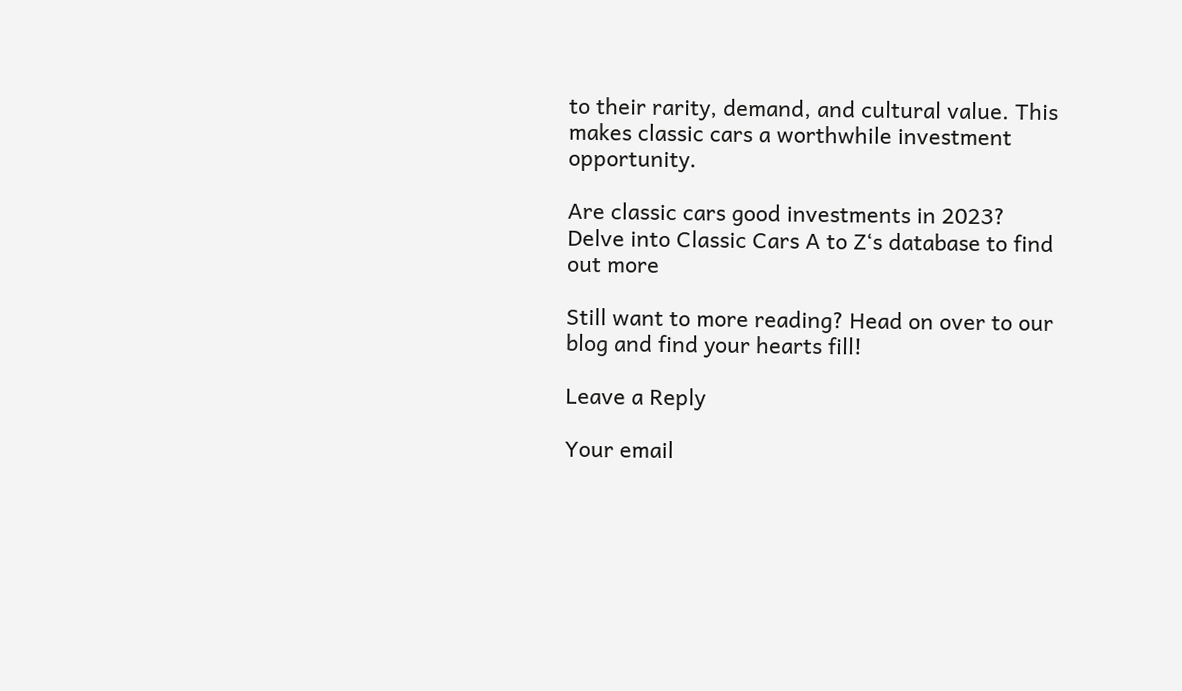to their rarity, demand, and cultural value. This makes classic cars a worthwhile investment opportunity.

Are classic cars good investments in 2023? Delve into Classic Cars A to Z‘s database to find out more

Still want to more reading? Head on over to our blog and find your hearts fill!

Leave a Reply

Your email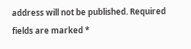address will not be published. Required fields are marked *